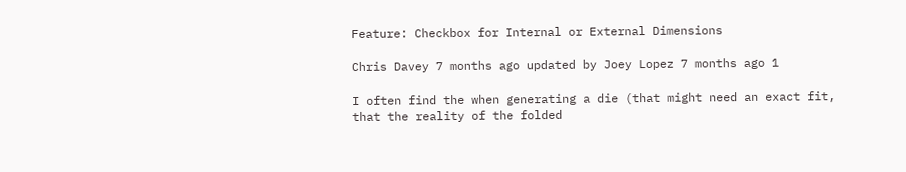Feature: Checkbox for Internal or External Dimensions

Chris Davey 7 months ago updated by Joey Lopez 7 months ago 1

I often find the when generating a die (that might need an exact fit, that the reality of the folded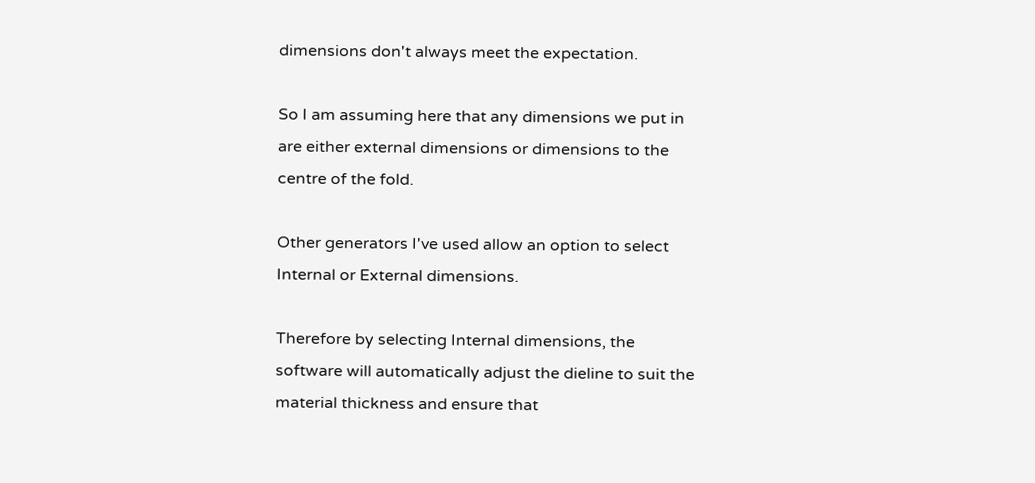dimensions don't always meet the expectation.

So I am assuming here that any dimensions we put in are either external dimensions or dimensions to the centre of the fold.

Other generators I've used allow an option to select Internal or External dimensions.

Therefore by selecting Internal dimensions, the software will automatically adjust the dieline to suit the material thickness and ensure that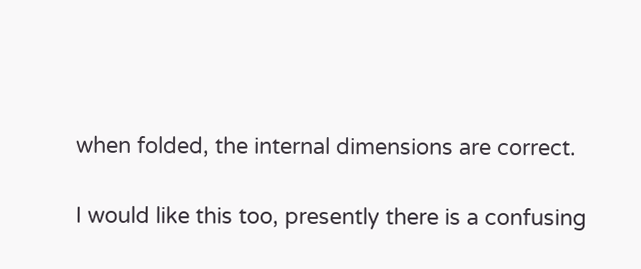when folded, the internal dimensions are correct.

I would like this too, presently there is a confusing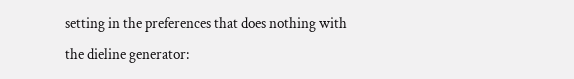setting in the preferences that does nothing with the dieline generator: